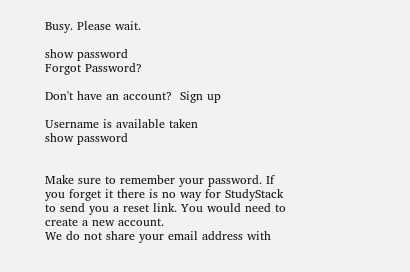Busy. Please wait.

show password
Forgot Password?

Don't have an account?  Sign up

Username is available taken
show password


Make sure to remember your password. If you forget it there is no way for StudyStack to send you a reset link. You would need to create a new account.
We do not share your email address with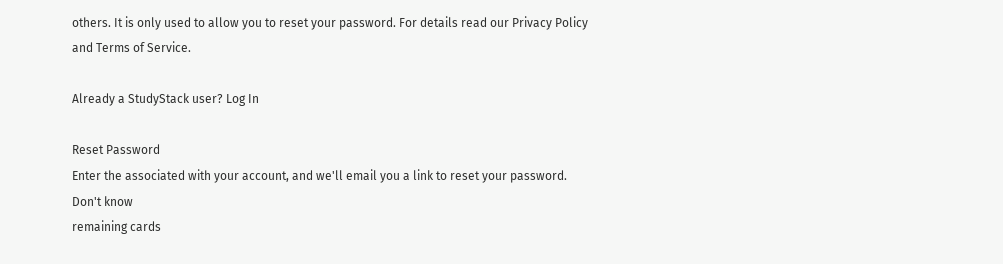others. It is only used to allow you to reset your password. For details read our Privacy Policy and Terms of Service.

Already a StudyStack user? Log In

Reset Password
Enter the associated with your account, and we'll email you a link to reset your password.
Don't know
remaining cards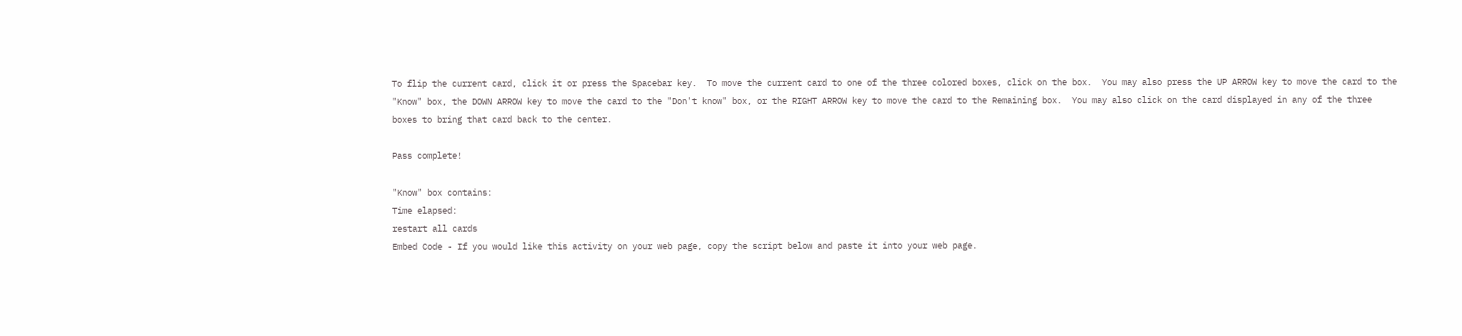To flip the current card, click it or press the Spacebar key.  To move the current card to one of the three colored boxes, click on the box.  You may also press the UP ARROW key to move the card to the "Know" box, the DOWN ARROW key to move the card to the "Don't know" box, or the RIGHT ARROW key to move the card to the Remaining box.  You may also click on the card displayed in any of the three boxes to bring that card back to the center.

Pass complete!

"Know" box contains:
Time elapsed:
restart all cards
Embed Code - If you would like this activity on your web page, copy the script below and paste it into your web page.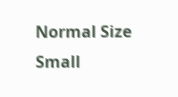Normal Size     Small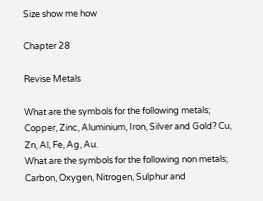Size show me how

Chapter 28

Revise Metals

What are the symbols for the following metals; Copper, Zinc, Aluminium, Iron, Silver and Gold? Cu, Zn, Al, Fe, Ag, Au.
What are the symbols for the following non metals; Carbon, Oxygen, Nitrogen, Sulphur and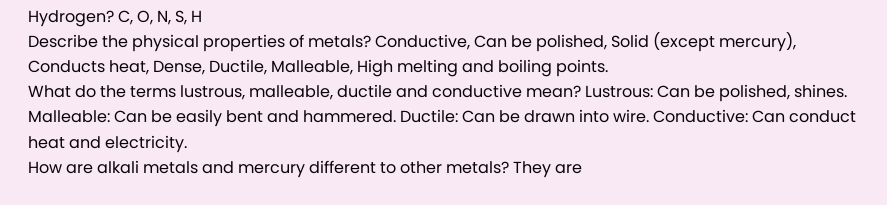Hydrogen? C, O, N, S, H
Describe the physical properties of metals? Conductive, Can be polished, Solid (except mercury), Conducts heat, Dense, Ductile, Malleable, High melting and boiling points.
What do the terms lustrous, malleable, ductile and conductive mean? Lustrous: Can be polished, shines. Malleable: Can be easily bent and hammered. Ductile: Can be drawn into wire. Conductive: Can conduct heat and electricity.
How are alkali metals and mercury different to other metals? They are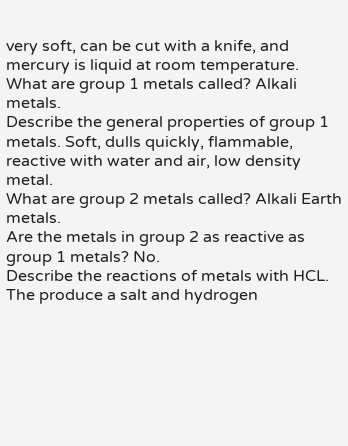very soft, can be cut with a knife, and mercury is liquid at room temperature.
What are group 1 metals called? Alkali metals.
Describe the general properties of group 1 metals. Soft, dulls quickly, flammable, reactive with water and air, low density metal.
What are group 2 metals called? Alkali Earth metals.
Are the metals in group 2 as reactive as group 1 metals? No.
Describe the reactions of metals with HCL. The produce a salt and hydrogen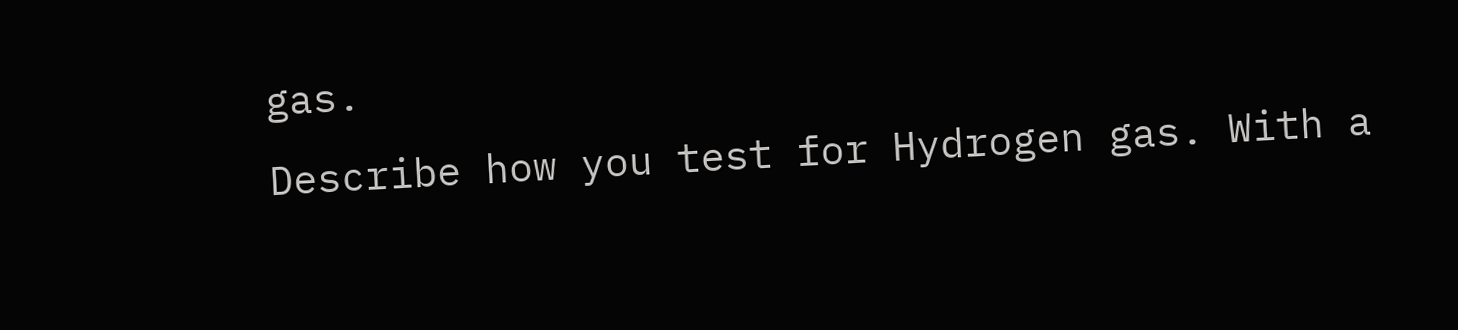gas.
Describe how you test for Hydrogen gas. With a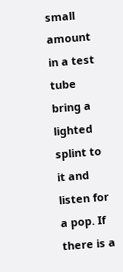small amount in a test tube bring a lighted splint to it and listen for a pop. If there is a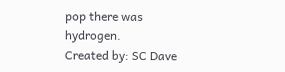pop there was hydrogen.
Created by: SC Dave